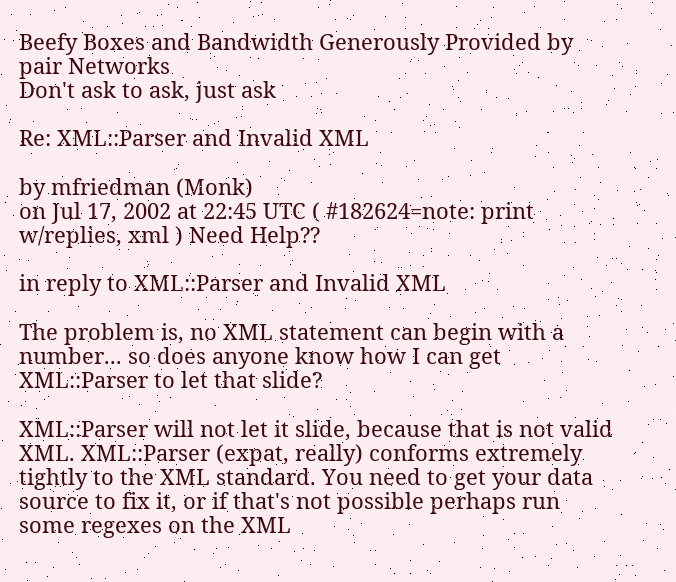Beefy Boxes and Bandwidth Generously Provided by pair Networks
Don't ask to ask, just ask

Re: XML::Parser and Invalid XML

by mfriedman (Monk)
on Jul 17, 2002 at 22:45 UTC ( #182624=note: print w/replies, xml ) Need Help??

in reply to XML::Parser and Invalid XML

The problem is, no XML statement can begin with a number... so does anyone know how I can get XML::Parser to let that slide?

XML::Parser will not let it slide, because that is not valid XML. XML::Parser (expat, really) conforms extremely tightly to the XML standard. You need to get your data source to fix it, or if that's not possible perhaps run some regexes on the XML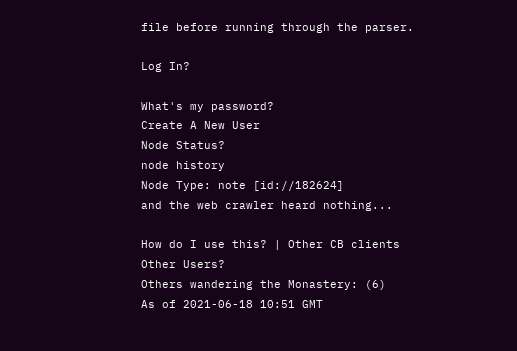file before running through the parser.

Log In?

What's my password?
Create A New User
Node Status?
node history
Node Type: note [id://182624]
and the web crawler heard nothing...

How do I use this? | Other CB clients
Other Users?
Others wandering the Monastery: (6)
As of 2021-06-18 10:51 GMT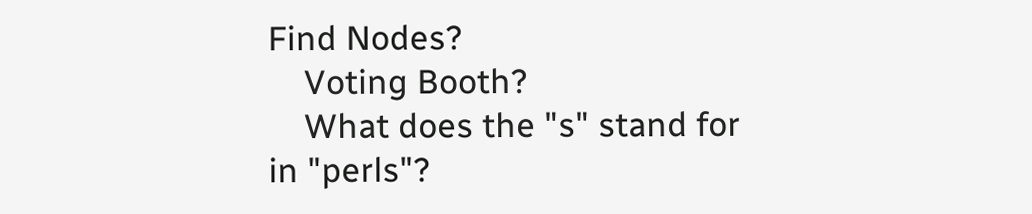Find Nodes?
    Voting Booth?
    What does the "s" stand for in "perls"?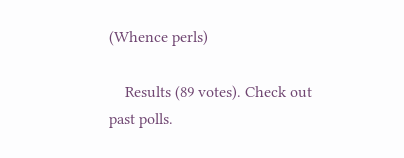(Whence perls)

    Results (89 votes). Check out past polls.